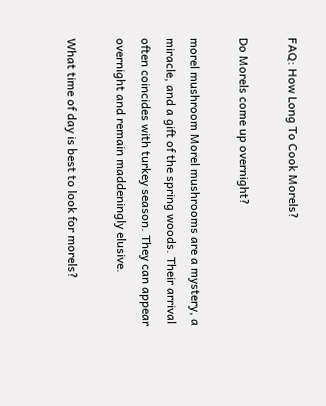FAQ: How Long To Cook Morels?

Do Morels come up overnight?

morel mushroom Morel mushrooms are a mystery, a miracle, and a gift of the spring woods. Their arrival often coincides with turkey season. They can appear overnight and remain maddeningly elusive.

What time of day is best to look for morels?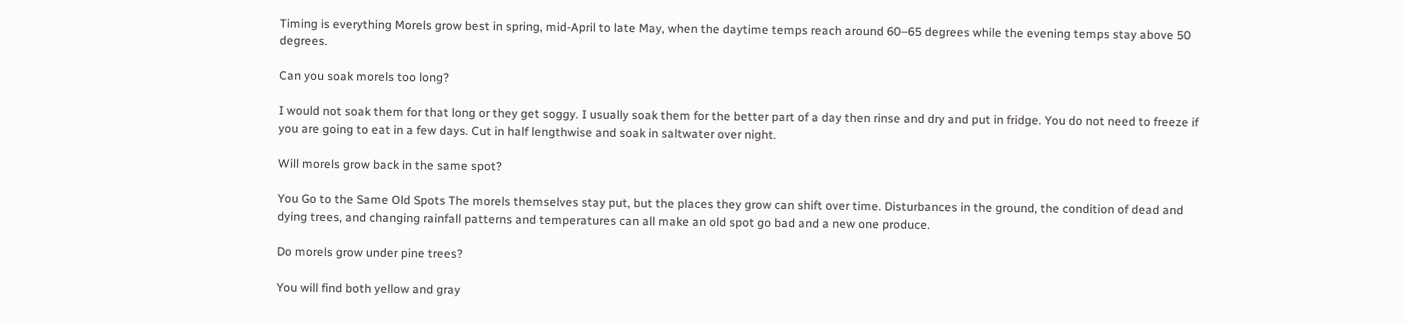Timing is everything Morels grow best in spring, mid-April to late May, when the daytime temps reach around 60–65 degrees while the evening temps stay above 50 degrees.

Can you soak morels too long?

I would not soak them for that long or they get soggy. I usually soak them for the better part of a day then rinse and dry and put in fridge. You do not need to freeze if you are going to eat in a few days. Cut in half lengthwise and soak in saltwater over night.

Will morels grow back in the same spot?

You Go to the Same Old Spots The morels themselves stay put, but the places they grow can shift over time. Disturbances in the ground, the condition of dead and dying trees, and changing rainfall patterns and temperatures can all make an old spot go bad and a new one produce.

Do morels grow under pine trees?

You will find both yellow and gray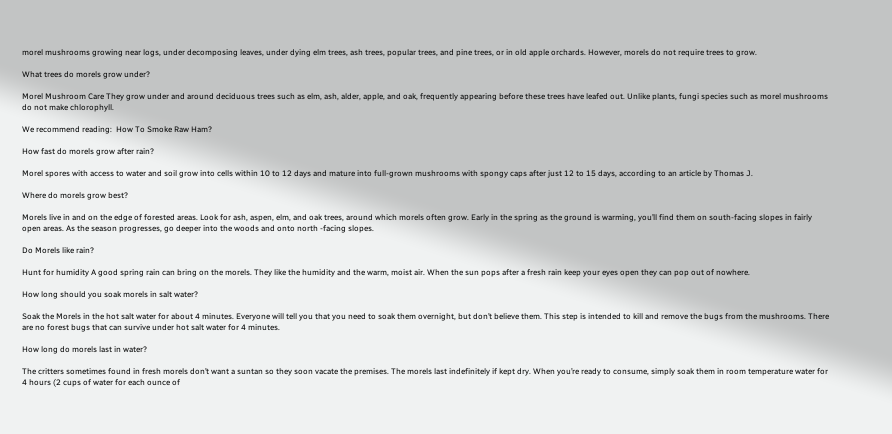morel mushrooms growing near logs, under decomposing leaves, under dying elm trees, ash trees, popular trees, and pine trees, or in old apple orchards. However, morels do not require trees to grow.

What trees do morels grow under?

Morel Mushroom Care They grow under and around deciduous trees such as elm, ash, alder, apple, and oak, frequently appearing before these trees have leafed out. Unlike plants, fungi species such as morel mushrooms do not make chlorophyll.

We recommend reading:  How To Smoke Raw Ham?

How fast do morels grow after rain?

Morel spores with access to water and soil grow into cells within 10 to 12 days and mature into full-grown mushrooms with spongy caps after just 12 to 15 days, according to an article by Thomas J.

Where do morels grow best?

Morels live in and on the edge of forested areas. Look for ash, aspen, elm, and oak trees, around which morels often grow. Early in the spring as the ground is warming, you’ll find them on south-facing slopes in fairly open areas. As the season progresses, go deeper into the woods and onto north -facing slopes.

Do Morels like rain?

Hunt for humidity A good spring rain can bring on the morels. They like the humidity and the warm, moist air. When the sun pops after a fresh rain keep your eyes open they can pop out of nowhere.

How long should you soak morels in salt water?

Soak the Morels in the hot salt water for about 4 minutes. Everyone will tell you that you need to soak them overnight, but don’t believe them. This step is intended to kill and remove the bugs from the mushrooms. There are no forest bugs that can survive under hot salt water for 4 minutes.

How long do morels last in water?

The critters sometimes found in fresh morels don’t want a suntan so they soon vacate the premises. The morels last indefinitely if kept dry. When you’re ready to consume, simply soak them in room temperature water for 4 hours (2 cups of water for each ounce of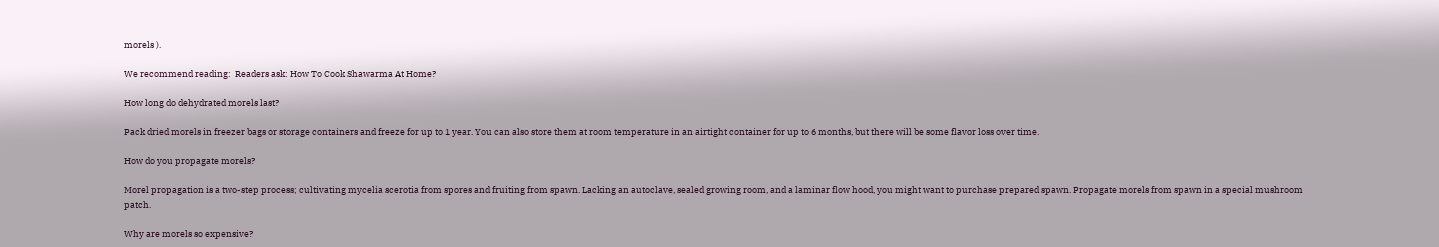morels ).

We recommend reading:  Readers ask: How To Cook Shawarma At Home?

How long do dehydrated morels last?

Pack dried morels in freezer bags or storage containers and freeze for up to 1 year. You can also store them at room temperature in an airtight container for up to 6 months, but there will be some flavor loss over time.

How do you propagate morels?

Morel propagation is a two-step process; cultivating mycelia scerotia from spores and fruiting from spawn. Lacking an autoclave, sealed growing room, and a laminar flow hood, you might want to purchase prepared spawn. Propagate morels from spawn in a special mushroom patch.

Why are morels so expensive?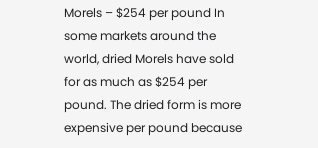Morels – $254 per pound In some markets around the world, dried Morels have sold for as much as $254 per pound. The dried form is more expensive per pound because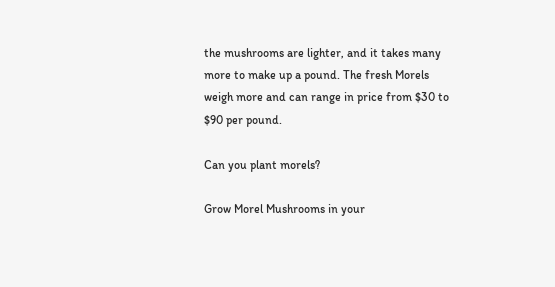the mushrooms are lighter, and it takes many more to make up a pound. The fresh Morels weigh more and can range in price from $30 to $90 per pound.

Can you plant morels?

Grow Morel Mushrooms in your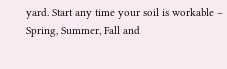yard. Start any time your soil is workable – Spring, Summer, Fall and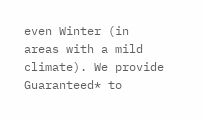even Winter (in areas with a mild climate). We provide Guaranteed* to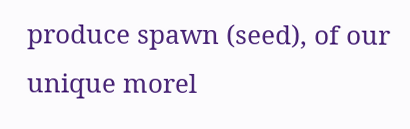produce spawn (seed), of our unique morel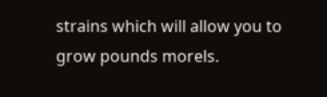strains which will allow you to grow pounds morels.